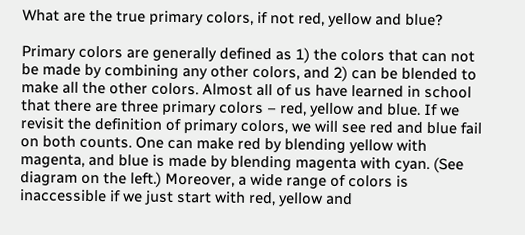What are the true primary colors, if not red, yellow and blue?

Primary colors are generally defined as 1) the colors that can not be made by combining any other colors, and 2) can be blended to make all the other colors. Almost all of us have learned in school that there are three primary colors – red, yellow and blue. If we revisit the definition of primary colors, we will see red and blue fail on both counts. One can make red by blending yellow with magenta, and blue is made by blending magenta with cyan. (See diagram on the left.) Moreover, a wide range of colors is inaccessible if we just start with red, yellow and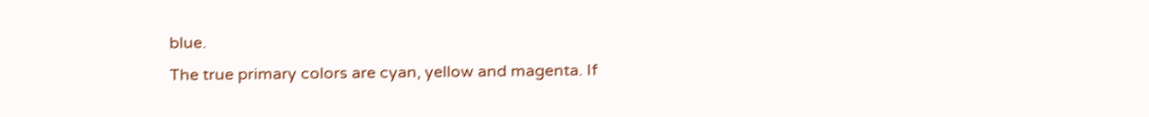blue.
The true primary colors are cyan, yellow and magenta. If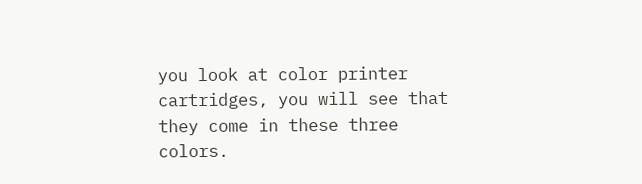you look at color printer cartridges, you will see that they come in these three colors.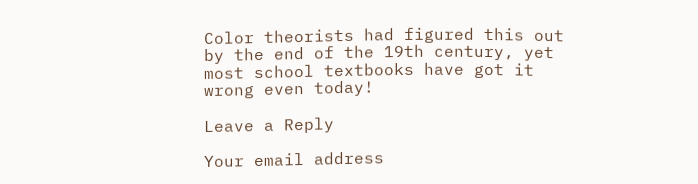Color theorists had figured this out by the end of the 19th century, yet most school textbooks have got it wrong even today!

Leave a Reply

Your email address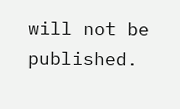will not be published.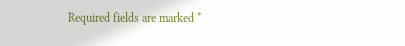Required fields are marked *